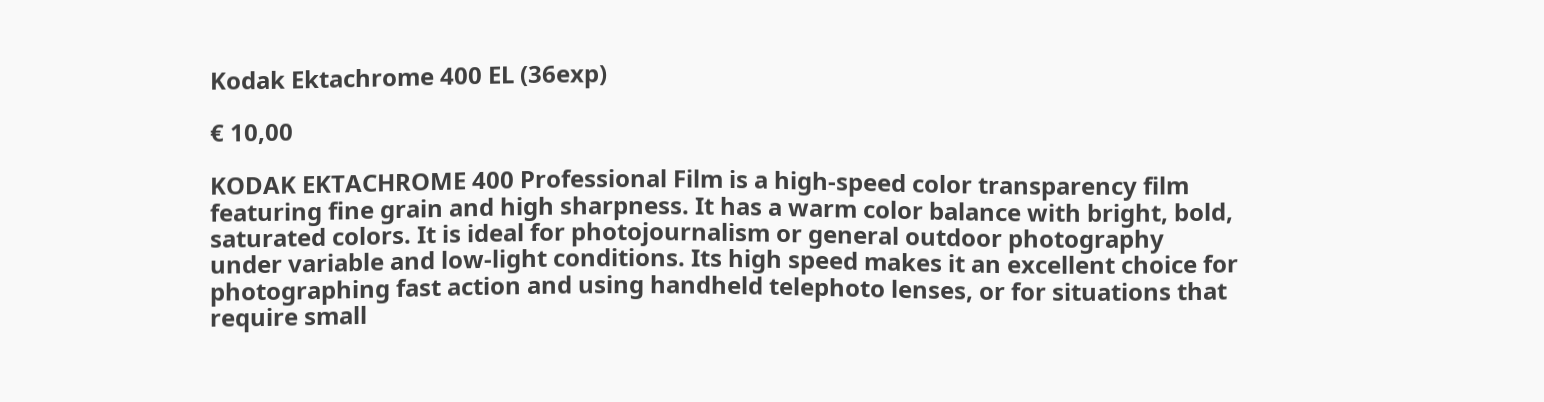Kodak Ektachrome 400 EL (36exp)

€ 10,00

KODAK EKTACHROME 400 Professional Film is a high-speed color transparency film featuring fine grain and high sharpness. It has a warm color balance with bright, bold, saturated colors. It is ideal for photojournalism or general outdoor photography under variable and low-light conditions. Its high speed makes it an excellent choice for photographing fast action and using handheld telephoto lenses, or for situations that require small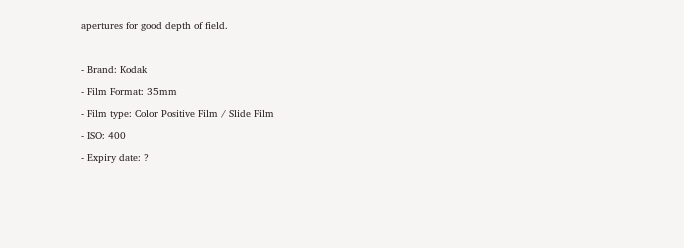apertures for good depth of field.



- Brand: Kodak

- Film Format: 35mm

- Film type: Color Positive Film / Slide Film

- ISO: 400

- Expiry date: ?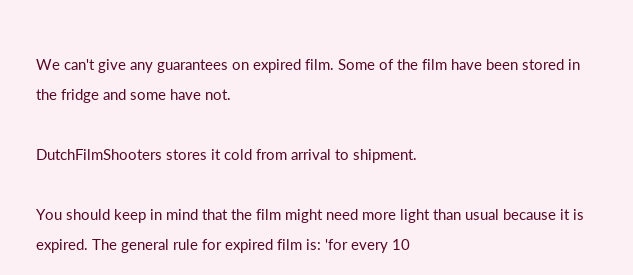We can't give any guarantees on expired film. Some of the film have been stored in the fridge and some have not.

DutchFilmShooters stores it cold from arrival to shipment.

You should keep in mind that the film might need more light than usual because it is expired. The general rule for expired film is: 'for every 10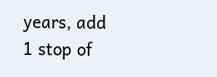years, add 1 stop of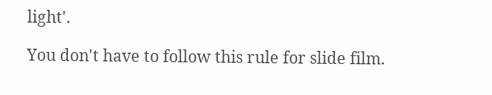light'.

You don't have to follow this rule for slide film.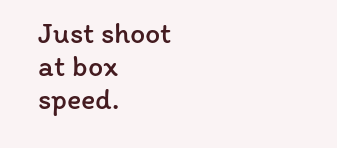Just shoot at box speed.